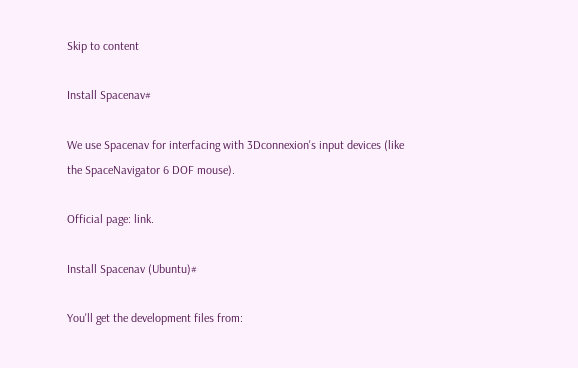Skip to content

Install Spacenav#

We use Spacenav for interfacing with 3Dconnexion's input devices (like the SpaceNavigator 6 DOF mouse).

Official page: link.

Install Spacenav (Ubuntu)#

You'll get the development files from: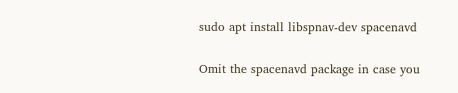sudo apt install libspnav-dev spacenavd

Omit the spacenavd package in case you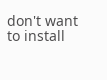don't want to install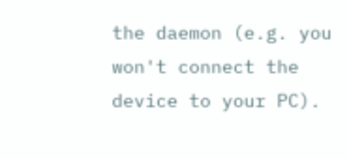the daemon (e.g. you won't connect the device to your PC).